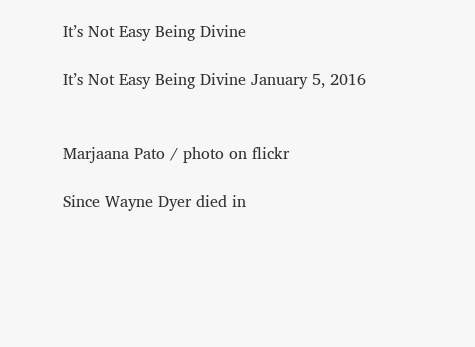It’s Not Easy Being Divine

It’s Not Easy Being Divine January 5, 2016


Marjaana Pato / photo on flickr

Since Wayne Dyer died in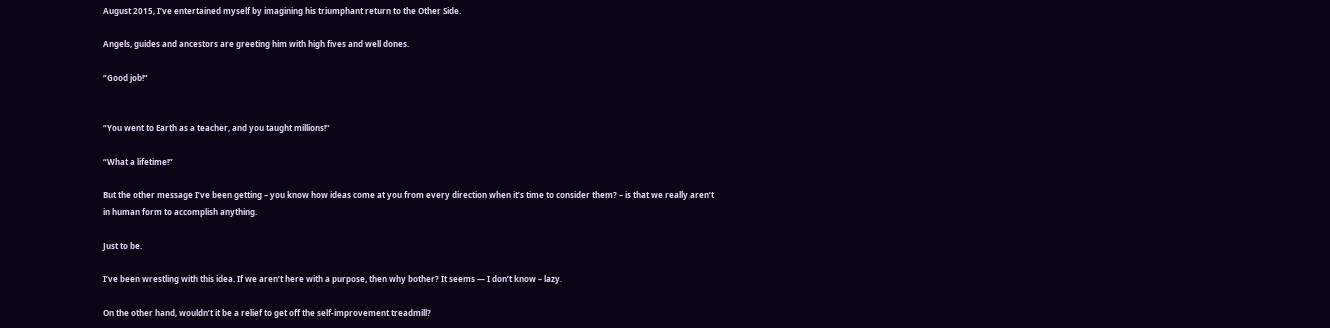August 2015, I’ve entertained myself by imagining his triumphant return to the Other Side.

Angels, guides and ancestors are greeting him with high fives and well dones.

“Good job!”


“You went to Earth as a teacher, and you taught millions!”

“What a lifetime!”

But the other message I’ve been getting – you know how ideas come at you from every direction when it’s time to consider them? – is that we really aren’t in human form to accomplish anything.

Just to be.

I’ve been wrestling with this idea. If we aren’t here with a purpose, then why bother? It seems — I don’t know – lazy.

On the other hand, wouldn’t it be a relief to get off the self-improvement treadmill?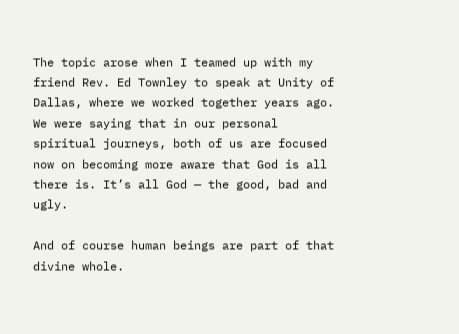The topic arose when I teamed up with my friend Rev. Ed Townley to speak at Unity of Dallas, where we worked together years ago. We were saying that in our personal spiritual journeys, both of us are focused now on becoming more aware that God is all there is. It’s all God — the good, bad and ugly.

And of course human beings are part of that divine whole.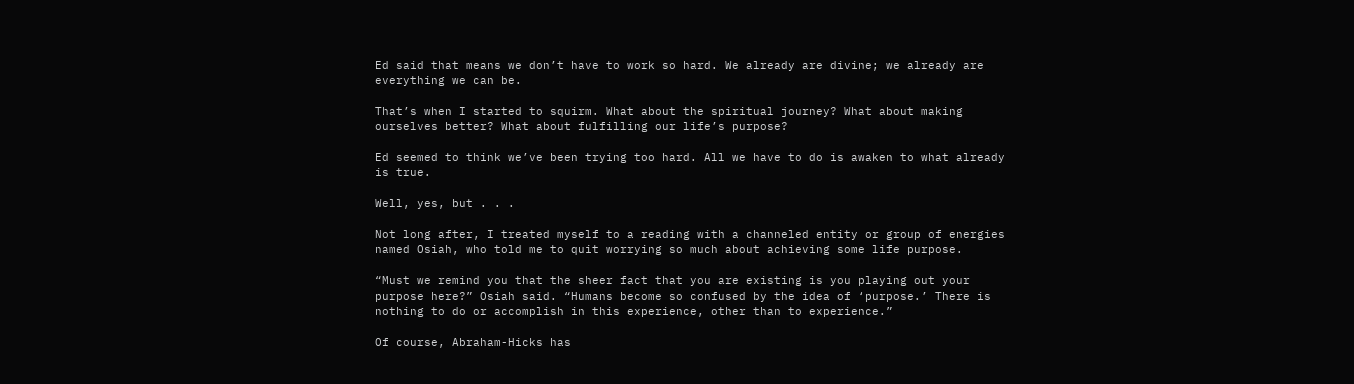Ed said that means we don’t have to work so hard. We already are divine; we already are everything we can be.

That’s when I started to squirm. What about the spiritual journey? What about making ourselves better? What about fulfilling our life’s purpose?

Ed seemed to think we’ve been trying too hard. All we have to do is awaken to what already is true.

Well, yes, but . . .

Not long after, I treated myself to a reading with a channeled entity or group of energies named Osiah, who told me to quit worrying so much about achieving some life purpose.

“Must we remind you that the sheer fact that you are existing is you playing out your purpose here?” Osiah said. “Humans become so confused by the idea of ‘purpose.’ There is nothing to do or accomplish in this experience, other than to experience.”

Of course, Abraham-Hicks has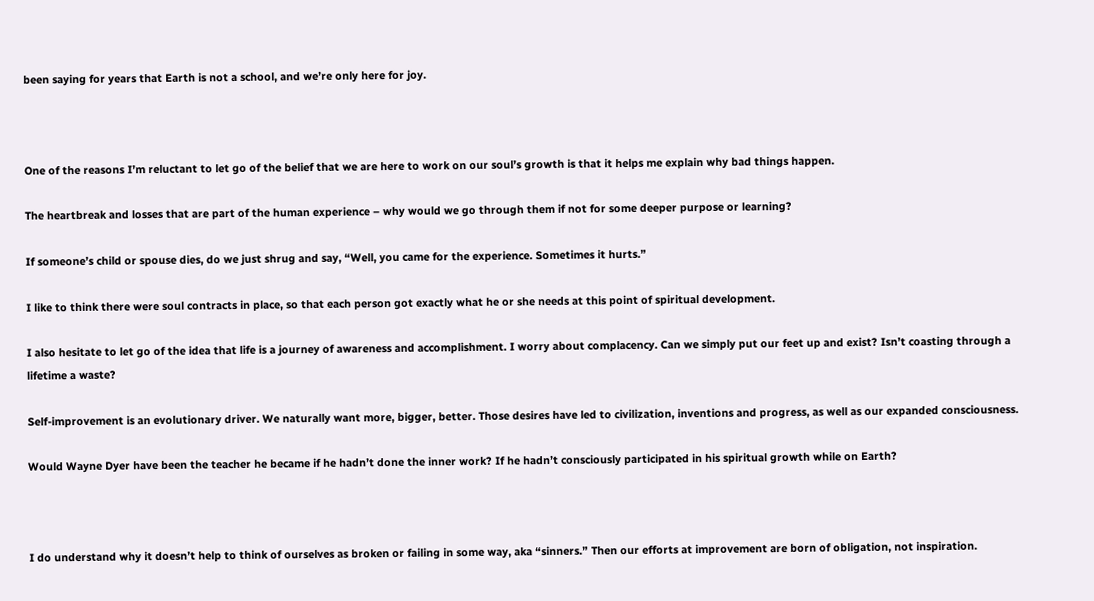been saying for years that Earth is not a school, and we’re only here for joy.



One of the reasons I’m reluctant to let go of the belief that we are here to work on our soul’s growth is that it helps me explain why bad things happen.

The heartbreak and losses that are part of the human experience – why would we go through them if not for some deeper purpose or learning?

If someone’s child or spouse dies, do we just shrug and say, “Well, you came for the experience. Sometimes it hurts.”

I like to think there were soul contracts in place, so that each person got exactly what he or she needs at this point of spiritual development.

I also hesitate to let go of the idea that life is a journey of awareness and accomplishment. I worry about complacency. Can we simply put our feet up and exist? Isn’t coasting through a lifetime a waste?

Self-improvement is an evolutionary driver. We naturally want more, bigger, better. Those desires have led to civilization, inventions and progress, as well as our expanded consciousness.

Would Wayne Dyer have been the teacher he became if he hadn’t done the inner work? If he hadn’t consciously participated in his spiritual growth while on Earth?



I do understand why it doesn’t help to think of ourselves as broken or failing in some way, aka “sinners.” Then our efforts at improvement are born of obligation, not inspiration.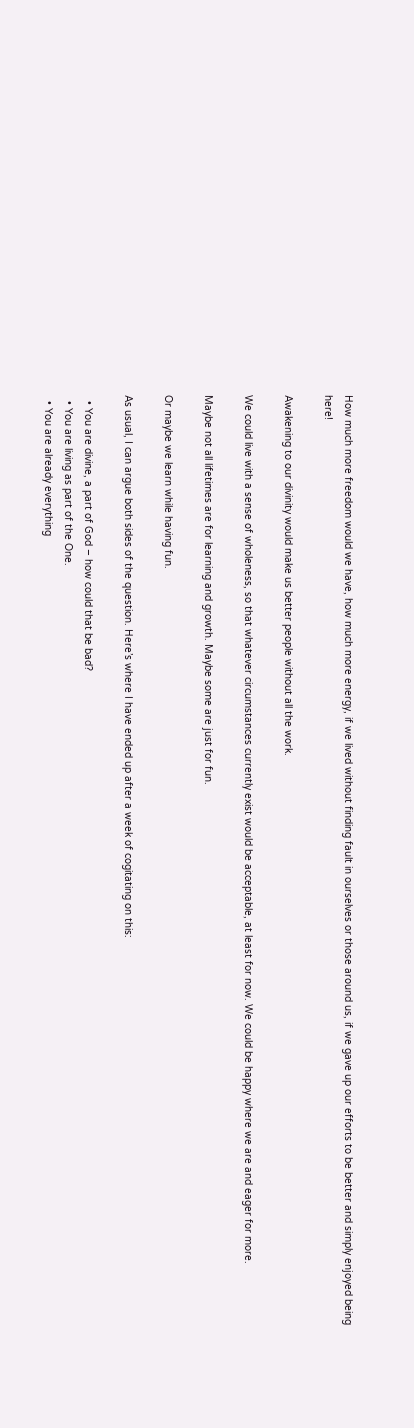How much more freedom would we have, how much more energy, if we lived without finding fault in ourselves or those around us, if we gave up our efforts to be better and simply enjoyed being here!

Awakening to our divinity would make us better people without all the work.

We could live with a sense of wholeness, so that whatever circumstances currently exist would be acceptable, at least for now. We could be happy where we are and eager for more.

Maybe not all lifetimes are for learning and growth. Maybe some are just for fun.

Or maybe we learn while having fun.

As usual, I can argue both sides of the question. Here’s where I have ended up after a week of cogitating on this:

  • You are divine, a part of God – how could that be bad?
  • You are living as part of the One.
  • You are already everything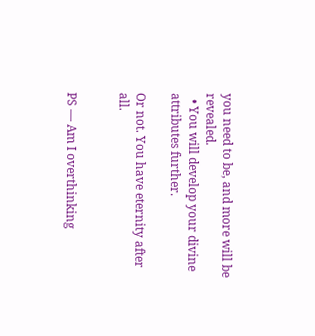you need to be, and more will be revealed.
  • You will develop your divine attributes further.

Or not. You have eternity after all.


PS — Am I overthinking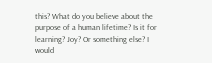this? What do you believe about the purpose of a human lifetime? Is it for learning? Joy? Or something else? I would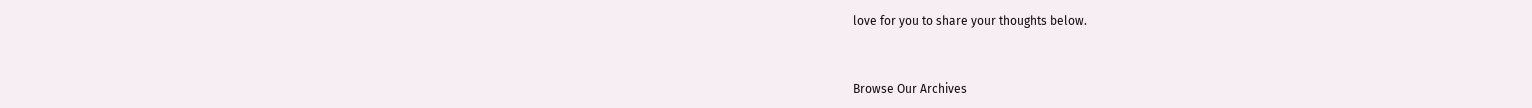love for you to share your thoughts below.



Browse Our Archives